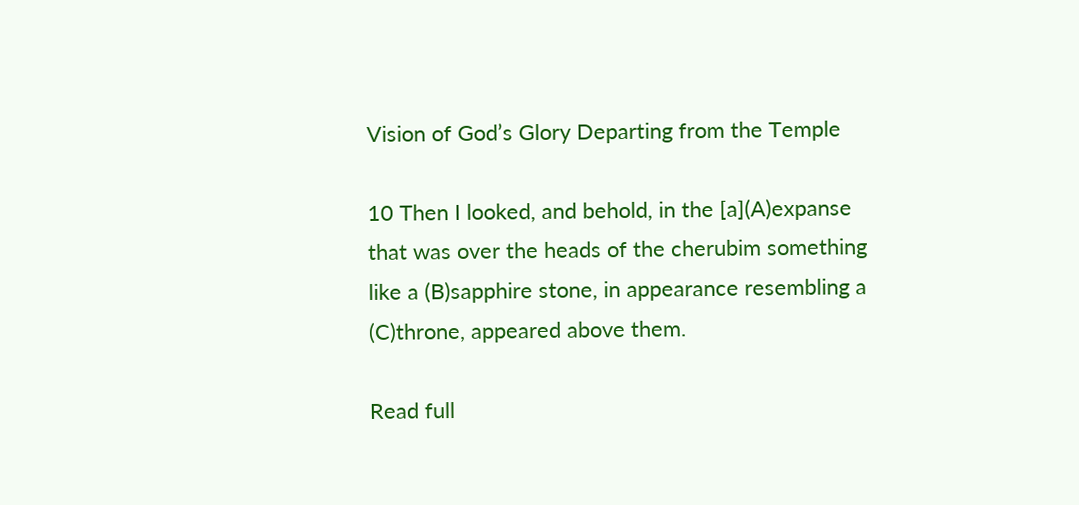Vision of God’s Glory Departing from the Temple

10 Then I looked, and behold, in the [a](A)expanse that was over the heads of the cherubim something like a (B)sapphire stone, in appearance resembling a (C)throne, appeared above them.

Read full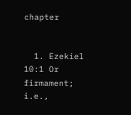chapter


  1. Ezekiel 10:1 Or firmament; i.e.,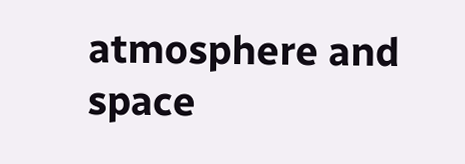atmosphere and space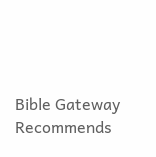Bible Gateway Recommends